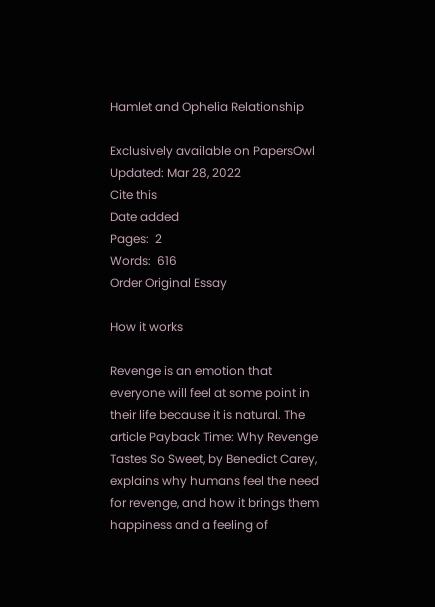Hamlet and Ophelia Relationship

Exclusively available on PapersOwl
Updated: Mar 28, 2022
Cite this
Date added
Pages:  2
Words:  616
Order Original Essay

How it works

Revenge is an emotion that everyone will feel at some point in their life because it is natural. The article Payback Time: Why Revenge Tastes So Sweet, by Benedict Carey, explains why humans feel the need for revenge, and how it brings them happiness and a feeling of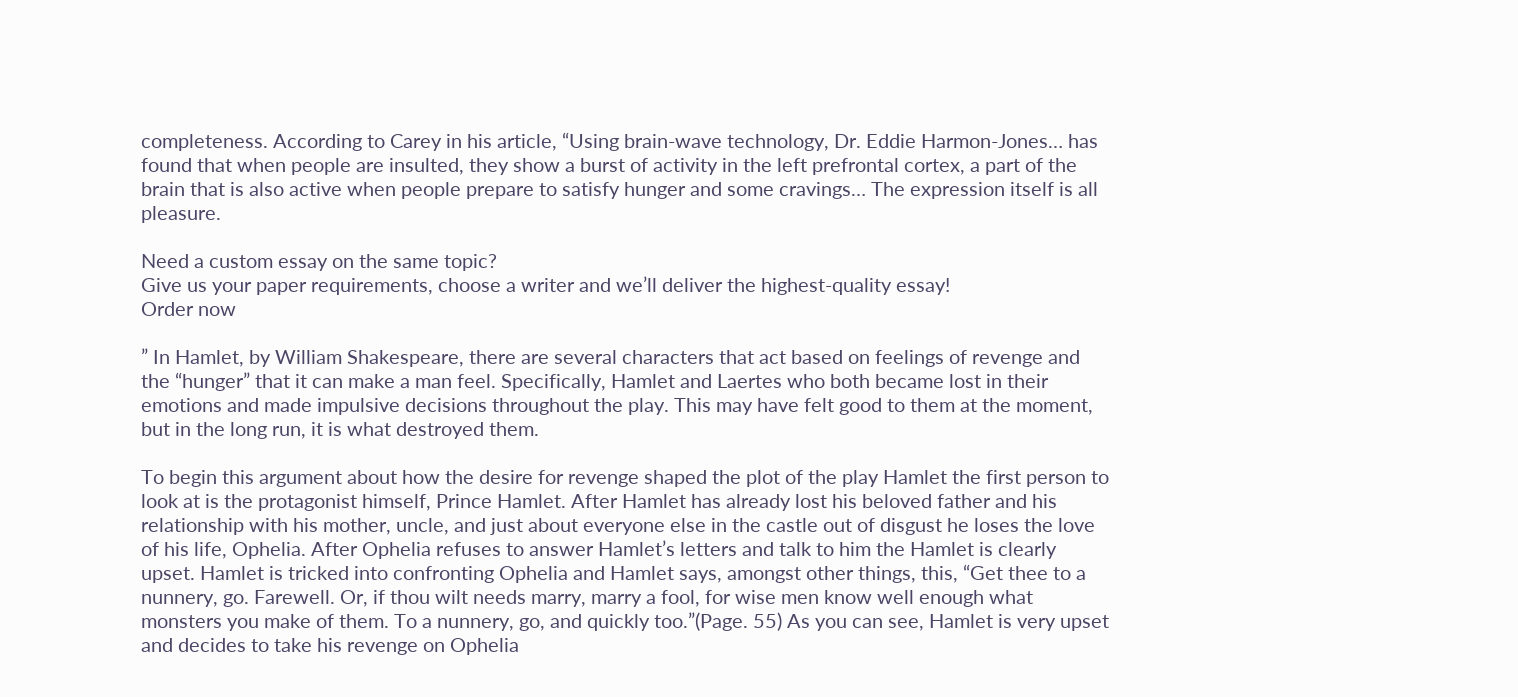completeness. According to Carey in his article, “Using brain-wave technology, Dr. Eddie Harmon-Jones… has found that when people are insulted, they show a burst of activity in the left prefrontal cortex, a part of the brain that is also active when people prepare to satisfy hunger and some cravings… The expression itself is all pleasure.

Need a custom essay on the same topic?
Give us your paper requirements, choose a writer and we’ll deliver the highest-quality essay!
Order now

” In Hamlet, by William Shakespeare, there are several characters that act based on feelings of revenge and the “hunger” that it can make a man feel. Specifically, Hamlet and Laertes who both became lost in their emotions and made impulsive decisions throughout the play. This may have felt good to them at the moment, but in the long run, it is what destroyed them.

To begin this argument about how the desire for revenge shaped the plot of the play Hamlet the first person to look at is the protagonist himself, Prince Hamlet. After Hamlet has already lost his beloved father and his relationship with his mother, uncle, and just about everyone else in the castle out of disgust he loses the love of his life, Ophelia. After Ophelia refuses to answer Hamlet’s letters and talk to him the Hamlet is clearly upset. Hamlet is tricked into confronting Ophelia and Hamlet says, amongst other things, this, “Get thee to a nunnery, go. Farewell. Or, if thou wilt needs marry, marry a fool, for wise men know well enough what monsters you make of them. To a nunnery, go, and quickly too.”(Page. 55) As you can see, Hamlet is very upset and decides to take his revenge on Ophelia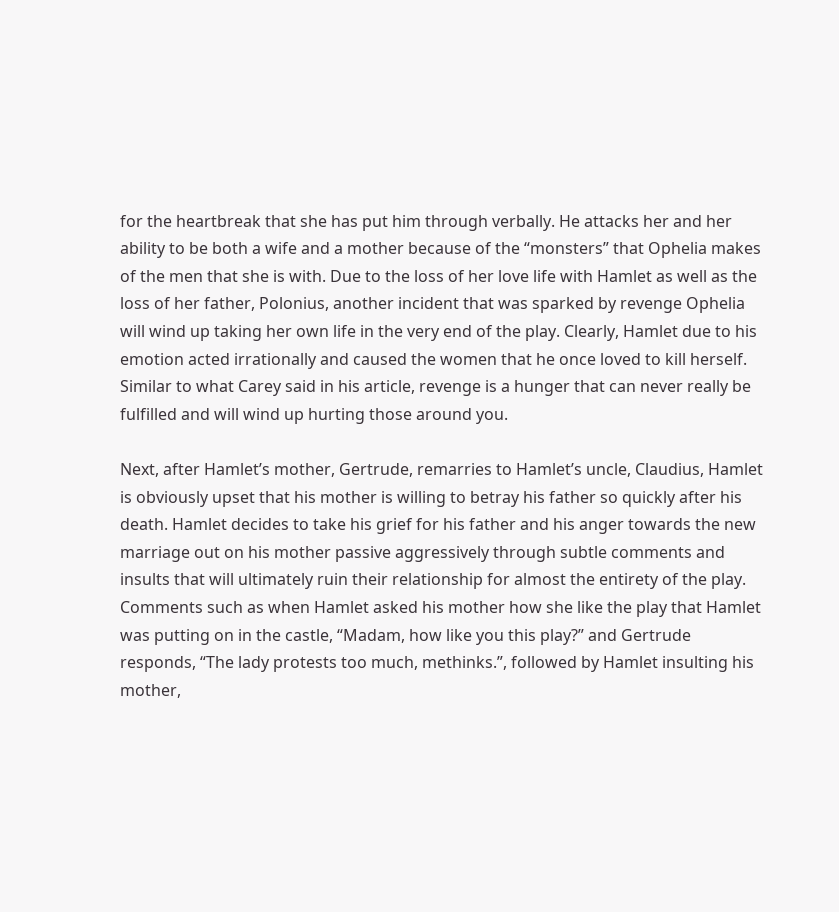for the heartbreak that she has put him through verbally. He attacks her and her ability to be both a wife and a mother because of the “monsters” that Ophelia makes of the men that she is with. Due to the loss of her love life with Hamlet as well as the loss of her father, Polonius, another incident that was sparked by revenge Ophelia will wind up taking her own life in the very end of the play. Clearly, Hamlet due to his emotion acted irrationally and caused the women that he once loved to kill herself. Similar to what Carey said in his article, revenge is a hunger that can never really be fulfilled and will wind up hurting those around you.

Next, after Hamlet’s mother, Gertrude, remarries to Hamlet’s uncle, Claudius, Hamlet is obviously upset that his mother is willing to betray his father so quickly after his death. Hamlet decides to take his grief for his father and his anger towards the new marriage out on his mother passive aggressively through subtle comments and insults that will ultimately ruin their relationship for almost the entirety of the play. Comments such as when Hamlet asked his mother how she like the play that Hamlet was putting on in the castle, “Madam, how like you this play?” and Gertrude responds, “The lady protests too much, methinks.”, followed by Hamlet insulting his mother,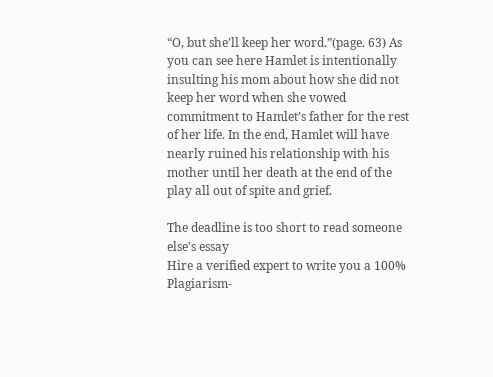“O, but she’ll keep her word.”(page. 63) As you can see here Hamlet is intentionally insulting his mom about how she did not keep her word when she vowed commitment to Hamlet’s father for the rest of her life. In the end, Hamlet will have nearly ruined his relationship with his mother until her death at the end of the play all out of spite and grief.

The deadline is too short to read someone else's essay
Hire a verified expert to write you a 100% Plagiarism-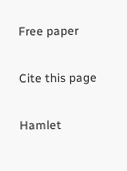Free paper

Cite this page

Hamlet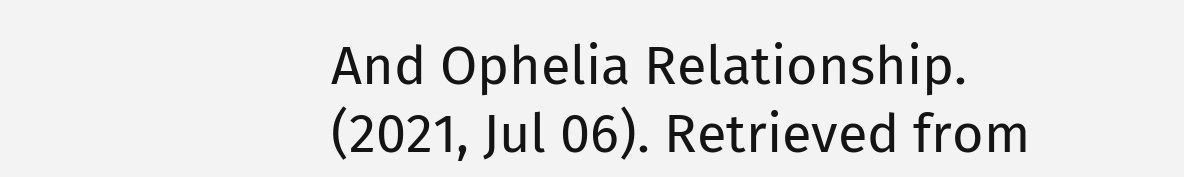And Ophelia Relationship. (2021, Jul 06). Retrieved from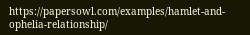https://papersowl.com/examples/hamlet-and-ophelia-relationship/